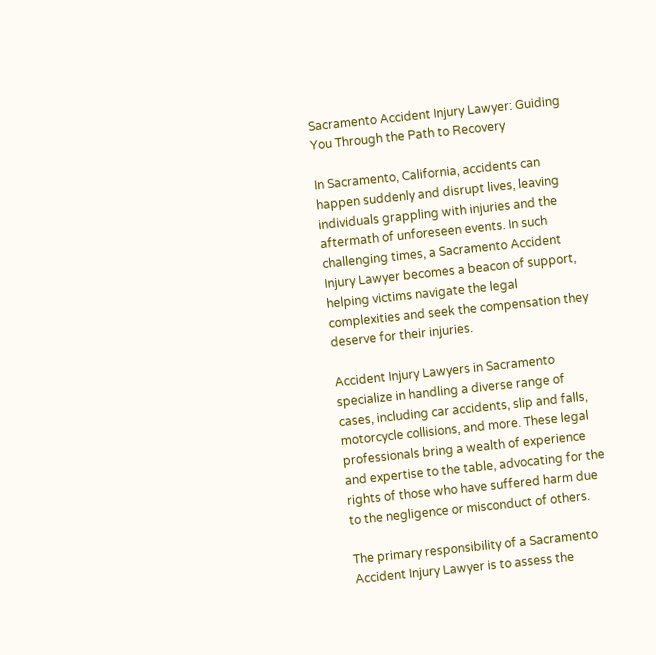Sacramento Accident Injury Lawyer: Guiding You Through the Path to Recovery

In Sacramento, California, accidents can happen suddenly and disrupt lives, leaving individuals grappling with injuries and the aftermath of unforeseen events. In such challenging times, a Sacramento Accident Injury Lawyer becomes a beacon of support, helping victims navigate the legal complexities and seek the compensation they deserve for their injuries.

Accident Injury Lawyers in Sacramento specialize in handling a diverse range of cases, including car accidents, slip and falls, motorcycle collisions, and more. These legal professionals bring a wealth of experience and expertise to the table, advocating for the rights of those who have suffered harm due to the negligence or misconduct of others.

The primary responsibility of a Sacramento Accident Injury Lawyer is to assess the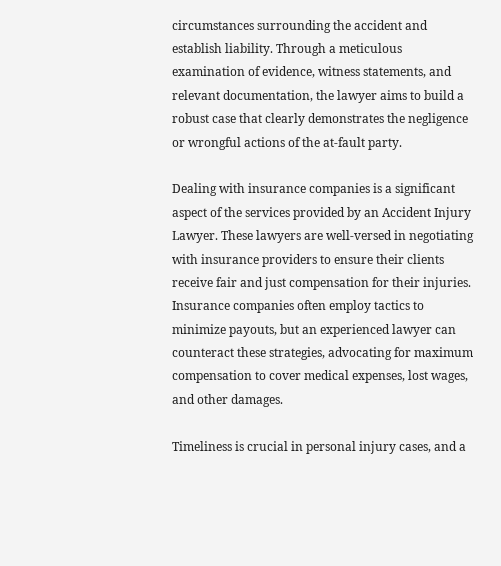circumstances surrounding the accident and establish liability. Through a meticulous examination of evidence, witness statements, and relevant documentation, the lawyer aims to build a robust case that clearly demonstrates the negligence or wrongful actions of the at-fault party.

Dealing with insurance companies is a significant aspect of the services provided by an Accident Injury Lawyer. These lawyers are well-versed in negotiating with insurance providers to ensure their clients receive fair and just compensation for their injuries. Insurance companies often employ tactics to minimize payouts, but an experienced lawyer can counteract these strategies, advocating for maximum compensation to cover medical expenses, lost wages, and other damages.

Timeliness is crucial in personal injury cases, and a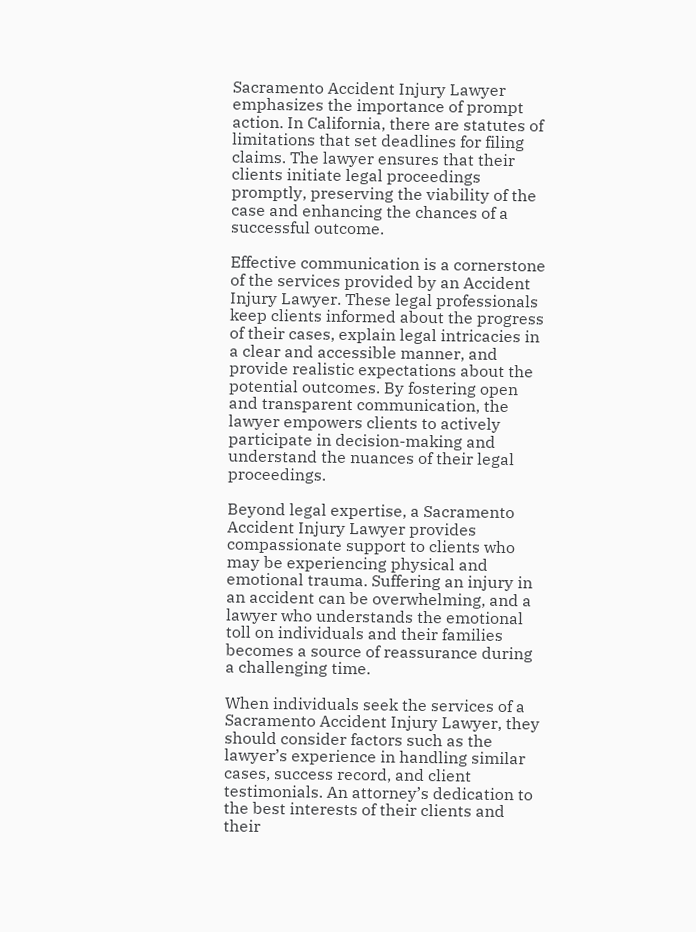Sacramento Accident Injury Lawyer emphasizes the importance of prompt action. In California, there are statutes of limitations that set deadlines for filing claims. The lawyer ensures that their clients initiate legal proceedings promptly, preserving the viability of the case and enhancing the chances of a successful outcome.

Effective communication is a cornerstone of the services provided by an Accident Injury Lawyer. These legal professionals keep clients informed about the progress of their cases, explain legal intricacies in a clear and accessible manner, and provide realistic expectations about the potential outcomes. By fostering open and transparent communication, the lawyer empowers clients to actively participate in decision-making and understand the nuances of their legal proceedings.

Beyond legal expertise, a Sacramento Accident Injury Lawyer provides compassionate support to clients who may be experiencing physical and emotional trauma. Suffering an injury in an accident can be overwhelming, and a lawyer who understands the emotional toll on individuals and their families becomes a source of reassurance during a challenging time.

When individuals seek the services of a Sacramento Accident Injury Lawyer, they should consider factors such as the lawyer’s experience in handling similar cases, success record, and client testimonials. An attorney’s dedication to the best interests of their clients and their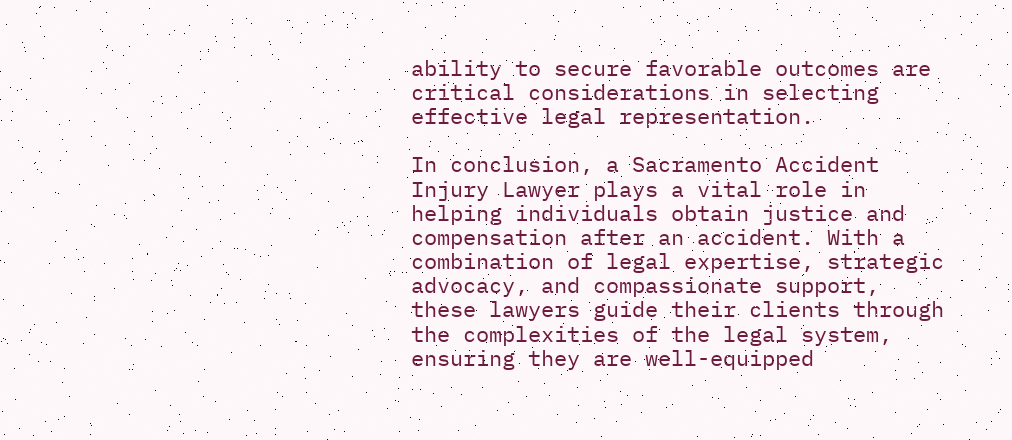ability to secure favorable outcomes are critical considerations in selecting effective legal representation.

In conclusion, a Sacramento Accident Injury Lawyer plays a vital role in helping individuals obtain justice and compensation after an accident. With a combination of legal expertise, strategic advocacy, and compassionate support, these lawyers guide their clients through the complexities of the legal system, ensuring they are well-equipped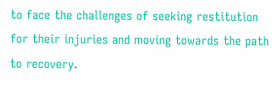to face the challenges of seeking restitution for their injuries and moving towards the path to recovery.